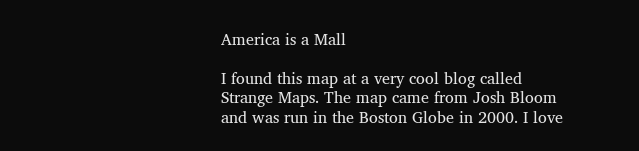America is a Mall

I found this map at a very cool blog called Strange Maps. The map came from Josh Bloom and was run in the Boston Globe in 2000. I love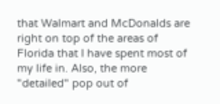that Walmart and McDonalds are right on top of the areas of Florida that I have spent most of my life in. Also, the more "detailed" pop out of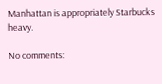Manhattan is appropriately Starbucks heavy.

No comments: